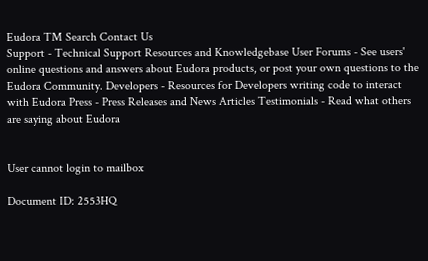Eudora TM Search Contact Us
Support - Technical Support Resources and Knowledgebase User Forums - See users' online questions and answers about Eudora products, or post your own questions to the Eudora Community. Developers - Resources for Developers writing code to interact with Eudora Press - Press Releases and News Articles Testimonials - Read what others are saying about Eudora


User cannot login to mailbox

Document ID: 2553HQ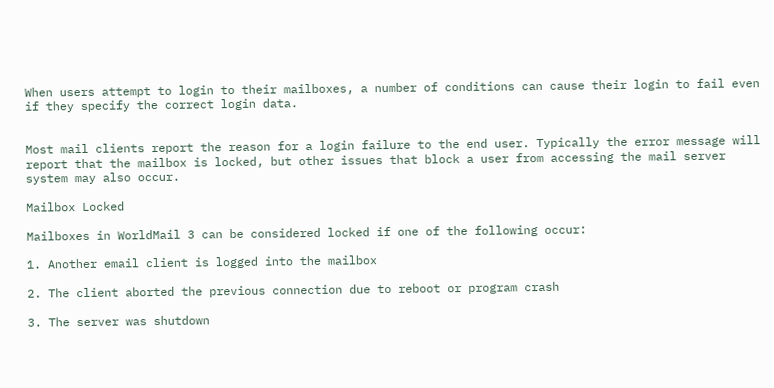When users attempt to login to their mailboxes, a number of conditions can cause their login to fail even if they specify the correct login data.


Most mail clients report the reason for a login failure to the end user. Typically the error message will report that the mailbox is locked, but other issues that block a user from accessing the mail server system may also occur.

Mailbox Locked

Mailboxes in WorldMail 3 can be considered locked if one of the following occur:

1. Another email client is logged into the mailbox

2. The client aborted the previous connection due to reboot or program crash

3. The server was shutdown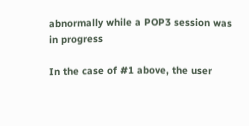abnormally while a POP3 session was in progress

In the case of #1 above, the user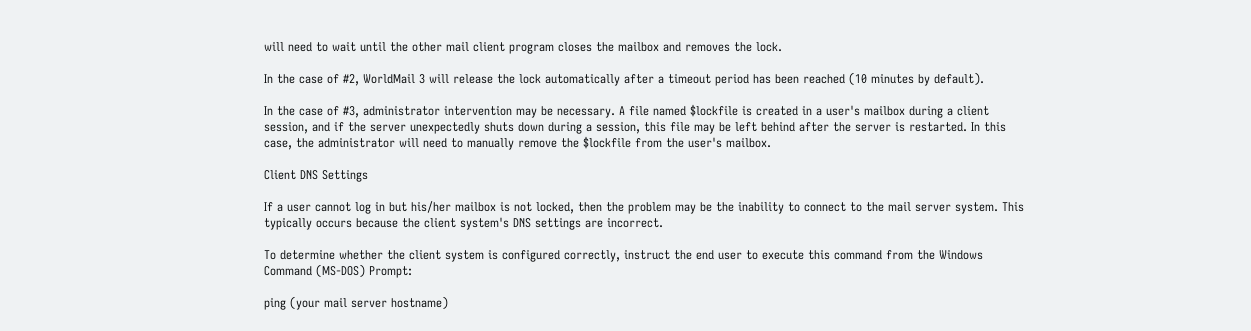will need to wait until the other mail client program closes the mailbox and removes the lock.

In the case of #2, WorldMail 3 will release the lock automatically after a timeout period has been reached (10 minutes by default).

In the case of #3, administrator intervention may be necessary. A file named $lockfile is created in a user's mailbox during a client session, and if the server unexpectedly shuts down during a session, this file may be left behind after the server is restarted. In this case, the administrator will need to manually remove the $lockfile from the user's mailbox.

Client DNS Settings

If a user cannot log in but his/her mailbox is not locked, then the problem may be the inability to connect to the mail server system. This typically occurs because the client system's DNS settings are incorrect.

To determine whether the client system is configured correctly, instruct the end user to execute this command from the Windows Command (MS-DOS) Prompt:

ping (your mail server hostname)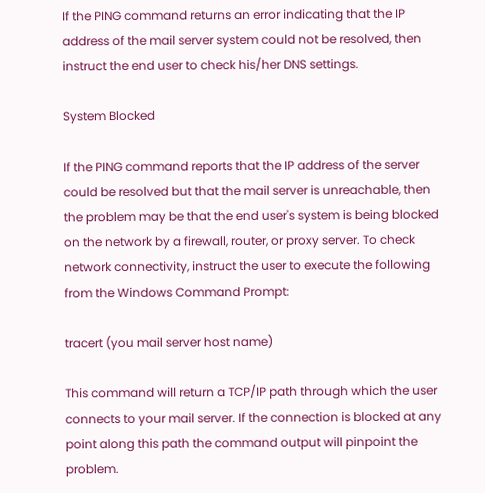If the PING command returns an error indicating that the IP address of the mail server system could not be resolved, then instruct the end user to check his/her DNS settings.

System Blocked

If the PING command reports that the IP address of the server could be resolved but that the mail server is unreachable, then the problem may be that the end user's system is being blocked on the network by a firewall, router, or proxy server. To check network connectivity, instruct the user to execute the following from the Windows Command Prompt:

tracert (you mail server host name)

This command will return a TCP/IP path through which the user connects to your mail server. If the connection is blocked at any point along this path the command output will pinpoint the problem.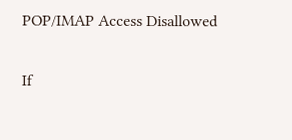POP/IMAP Access Disallowed

If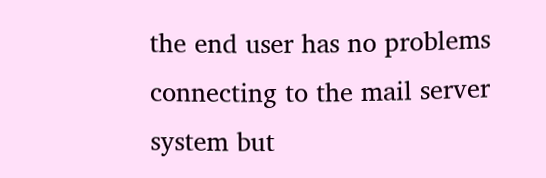the end user has no problems connecting to the mail server system but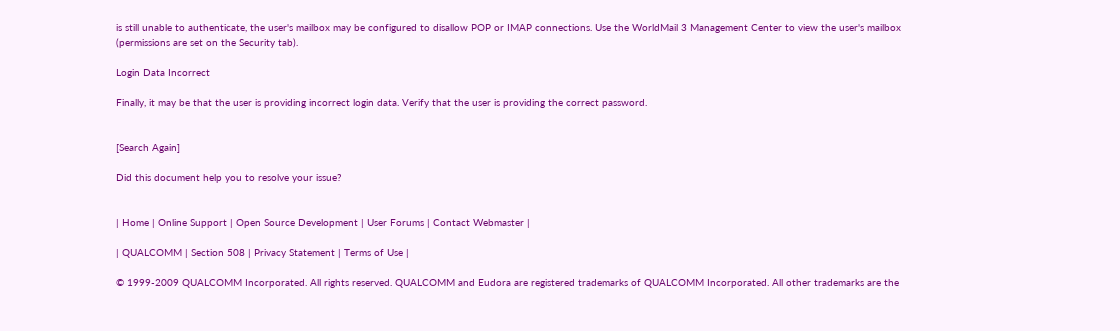is still unable to authenticate, the user's mailbox may be configured to disallow POP or IMAP connections. Use the WorldMail 3 Management Center to view the user's mailbox (permissions are set on the Security tab).

Login Data Incorrect

Finally, it may be that the user is providing incorrect login data. Verify that the user is providing the correct password.


[Search Again]

Did this document help you to resolve your issue?


| Home | Online Support | Open Source Development | User Forums | Contact Webmaster |

| QUALCOMM | Section 508 | Privacy Statement | Terms of Use |

© 1999-2009 QUALCOMM Incorporated. All rights reserved. QUALCOMM and Eudora are registered trademarks of QUALCOMM Incorporated. All other trademarks are the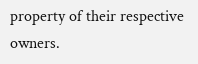property of their respective owners.